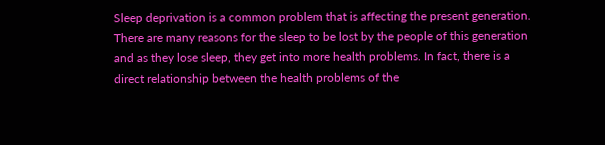Sleep deprivation is a common problem that is affecting the present generation. There are many reasons for the sleep to be lost by the people of this generation and as they lose sleep, they get into more health problems. In fact, there is a direct relationship between the health problems of the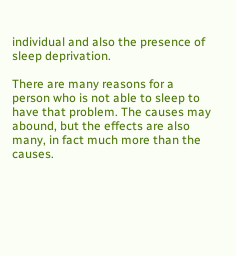individual and also the presence of sleep deprivation.

There are many reasons for a person who is not able to sleep to have that problem. The causes may abound, but the effects are also many, in fact much more than the causes.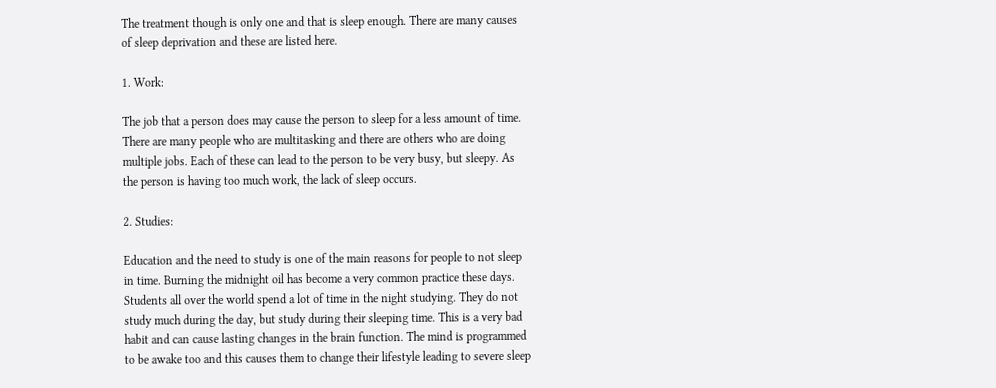The treatment though is only one and that is sleep enough. There are many causes of sleep deprivation and these are listed here.

1. Work:

The job that a person does may cause the person to sleep for a less amount of time. There are many people who are multitasking and there are others who are doing multiple jobs. Each of these can lead to the person to be very busy, but sleepy. As the person is having too much work, the lack of sleep occurs.

2. Studies:

Education and the need to study is one of the main reasons for people to not sleep in time. Burning the midnight oil has become a very common practice these days. Students all over the world spend a lot of time in the night studying. They do not study much during the day, but study during their sleeping time. This is a very bad habit and can cause lasting changes in the brain function. The mind is programmed to be awake too and this causes them to change their lifestyle leading to severe sleep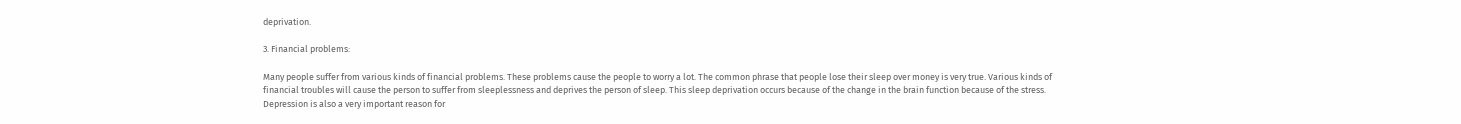deprivation.

3. Financial problems:

Many people suffer from various kinds of financial problems. These problems cause the people to worry a lot. The common phrase that people lose their sleep over money is very true. Various kinds of financial troubles will cause the person to suffer from sleeplessness and deprives the person of sleep. This sleep deprivation occurs because of the change in the brain function because of the stress. Depression is also a very important reason for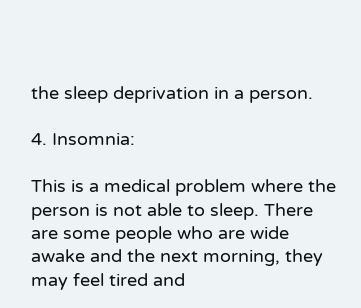the sleep deprivation in a person.

4. Insomnia:

This is a medical problem where the person is not able to sleep. There are some people who are wide awake and the next morning, they may feel tired and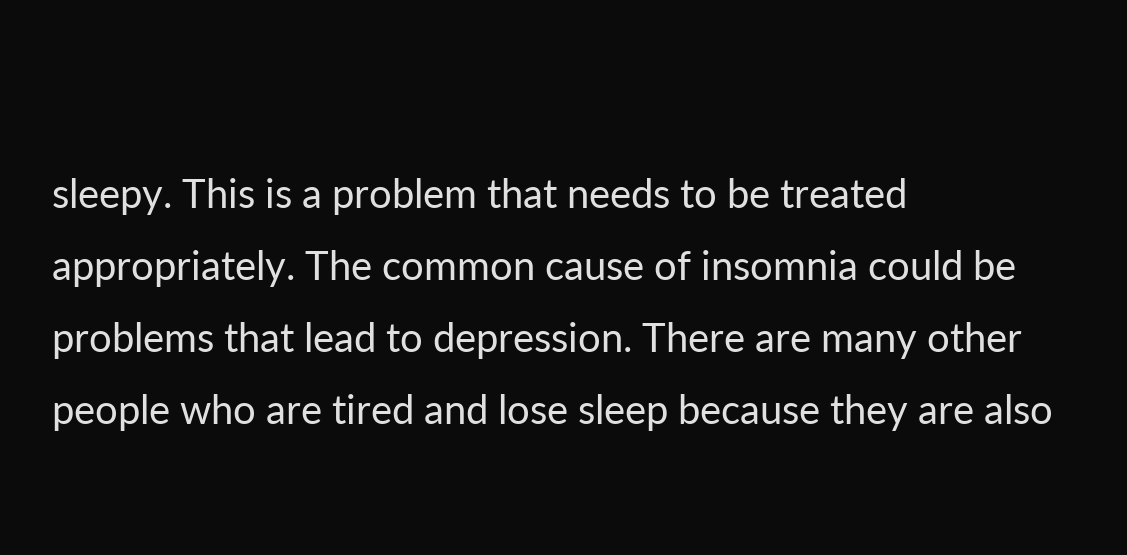sleepy. This is a problem that needs to be treated appropriately. The common cause of insomnia could be problems that lead to depression. There are many other people who are tired and lose sleep because they are also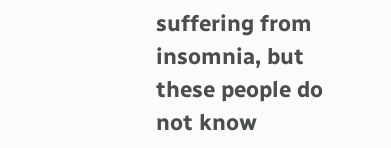suffering from insomnia, but these people do not know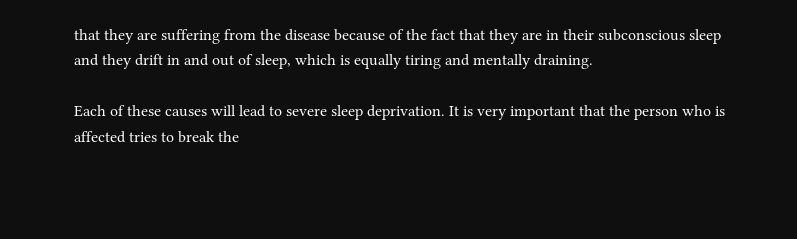that they are suffering from the disease because of the fact that they are in their subconscious sleep and they drift in and out of sleep, which is equally tiring and mentally draining.

Each of these causes will lead to severe sleep deprivation. It is very important that the person who is affected tries to break the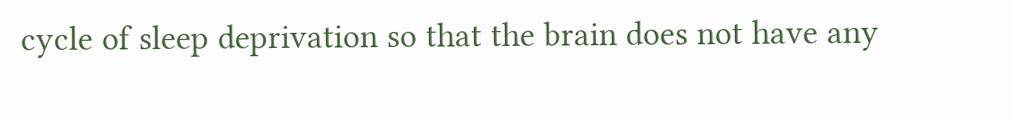cycle of sleep deprivation so that the brain does not have any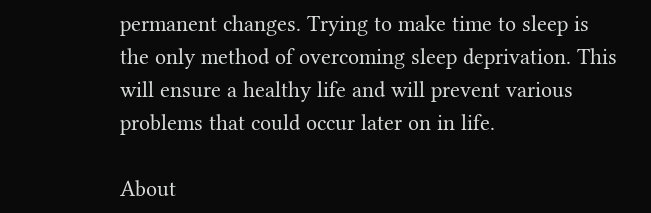permanent changes. Trying to make time to sleep is the only method of overcoming sleep deprivation. This will ensure a healthy life and will prevent various problems that could occur later on in life.

About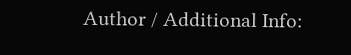Author / Additional Info: